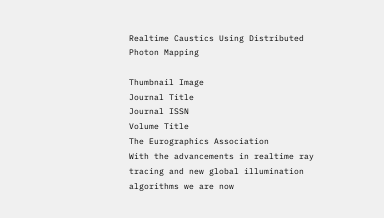Realtime Caustics Using Distributed Photon Mapping

Thumbnail Image
Journal Title
Journal ISSN
Volume Title
The Eurographics Association
With the advancements in realtime ray tracing and new global illumination algorithms we are now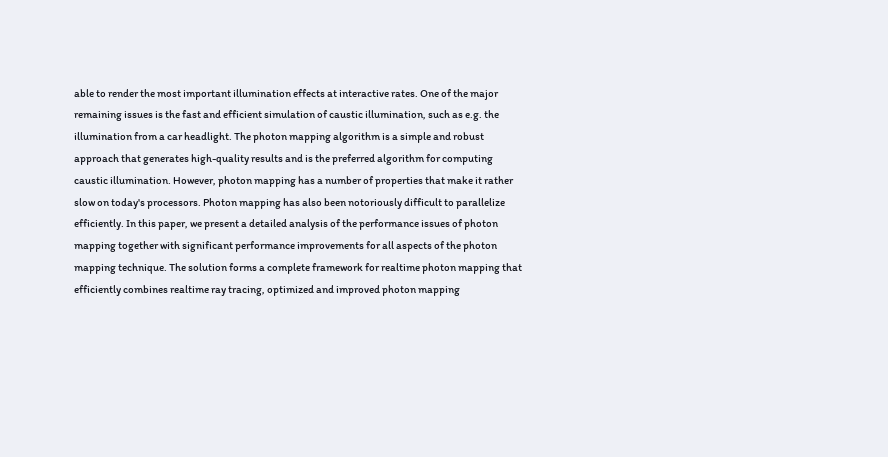able to render the most important illumination effects at interactive rates. One of the major remaining issues is the fast and efficient simulation of caustic illumination, such as e.g. the illumination from a car headlight. The photon mapping algorithm is a simple and robust approach that generates high-quality results and is the preferred algorithm for computing caustic illumination. However, photon mapping has a number of properties that make it rather slow on today's processors. Photon mapping has also been notoriously difficult to parallelize efficiently. In this paper, we present a detailed analysis of the performance issues of photon mapping together with significant performance improvements for all aspects of the photon mapping technique. The solution forms a complete framework for realtime photon mapping that efficiently combines realtime ray tracing, optimized and improved photon mapping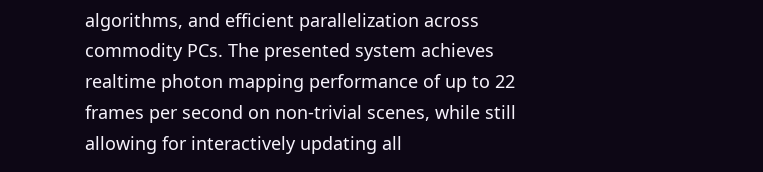algorithms, and efficient parallelization across commodity PCs. The presented system achieves realtime photon mapping performance of up to 22 frames per second on non-trivial scenes, while still allowing for interactively updating all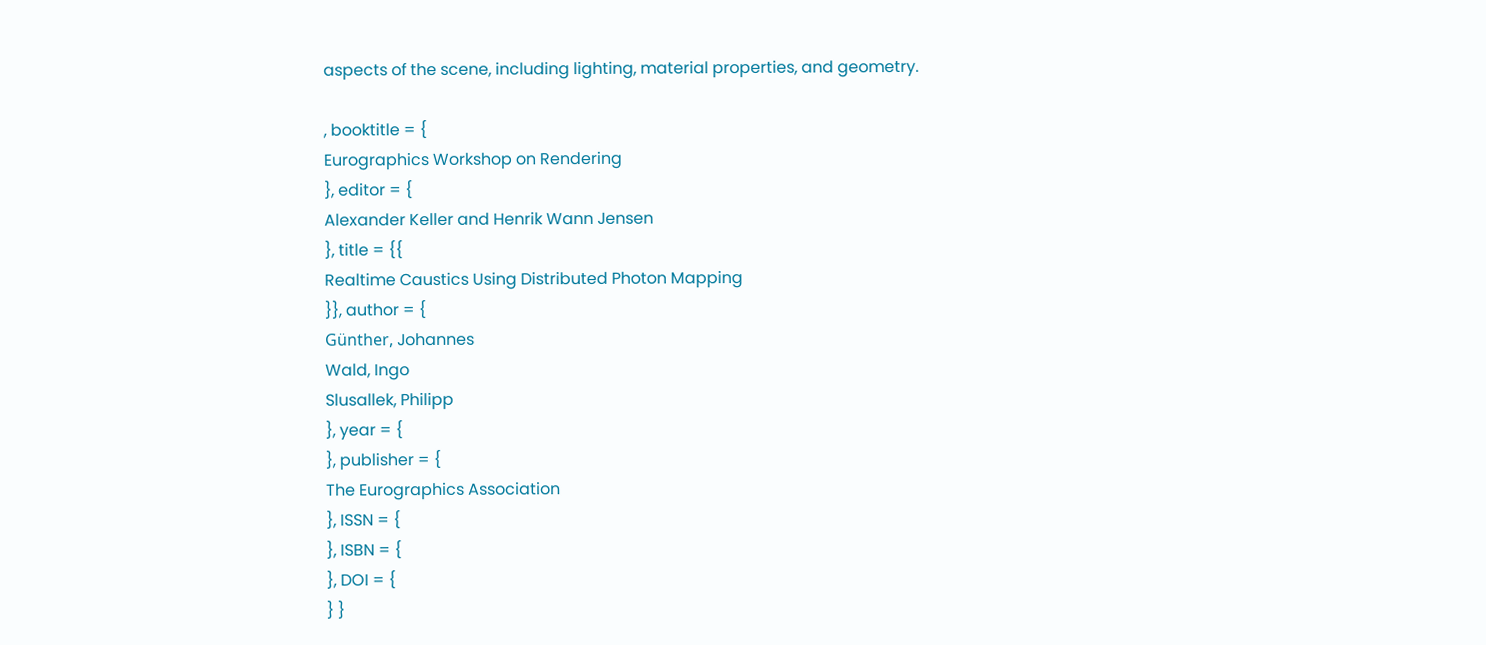aspects of the scene, including lighting, material properties, and geometry.

, booktitle = {
Eurographics Workshop on Rendering
}, editor = {
Alexander Keller and Henrik Wann Jensen
}, title = {{
Realtime Caustics Using Distributed Photon Mapping
}}, author = {
Günther, Johannes
Wald, Ingo
Slusallek, Philipp
}, year = {
}, publisher = {
The Eurographics Association
}, ISSN = {
}, ISBN = {
}, DOI = {
} }